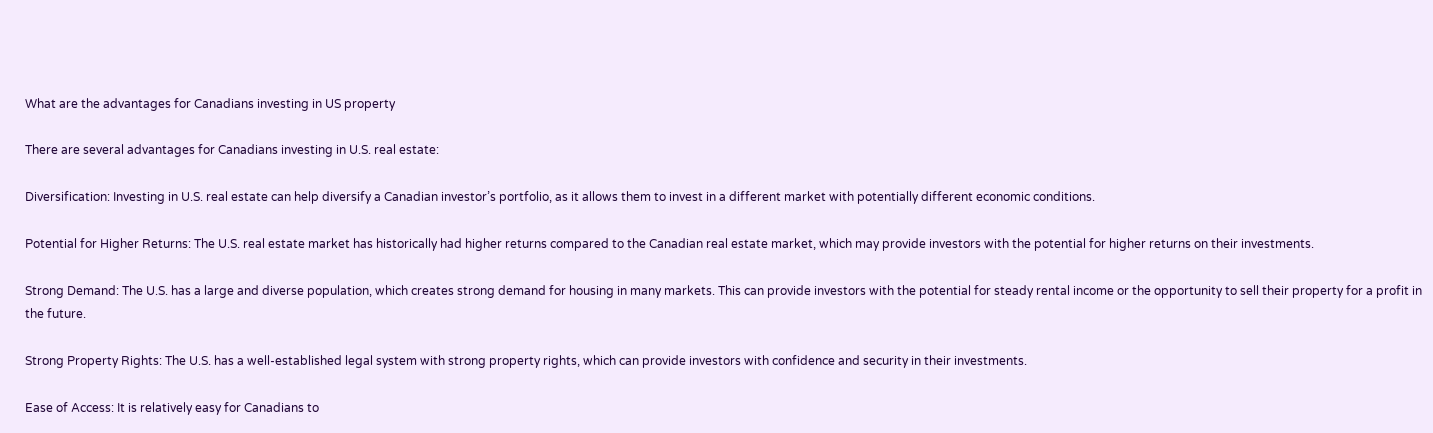What are the advantages for Canadians investing in US property

There are several advantages for Canadians investing in U.S. real estate:

Diversification: Investing in U.S. real estate can help diversify a Canadian investor’s portfolio, as it allows them to invest in a different market with potentially different economic conditions.

Potential for Higher Returns: The U.S. real estate market has historically had higher returns compared to the Canadian real estate market, which may provide investors with the potential for higher returns on their investments.

Strong Demand: The U.S. has a large and diverse population, which creates strong demand for housing in many markets. This can provide investors with the potential for steady rental income or the opportunity to sell their property for a profit in the future.

Strong Property Rights: The U.S. has a well-established legal system with strong property rights, which can provide investors with confidence and security in their investments.

Ease of Access: It is relatively easy for Canadians to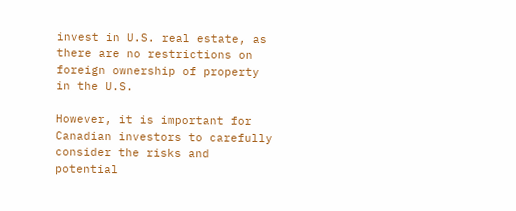invest in U.S. real estate, as there are no restrictions on foreign ownership of property in the U.S.

However, it is important for Canadian investors to carefully consider the risks and potential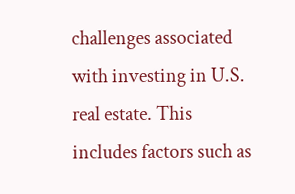challenges associated with investing in U.S. real estate. This includes factors such as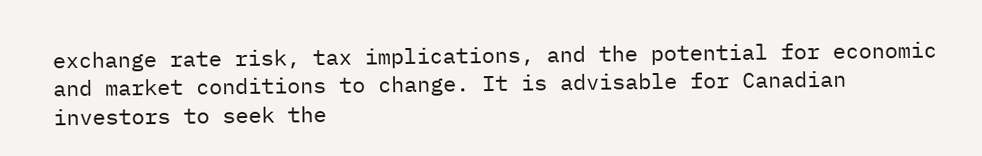exchange rate risk, tax implications, and the potential for economic and market conditions to change. It is advisable for Canadian investors to seek the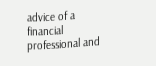advice of a financial professional and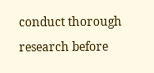conduct thorough research before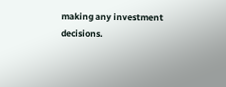making any investment decisions.